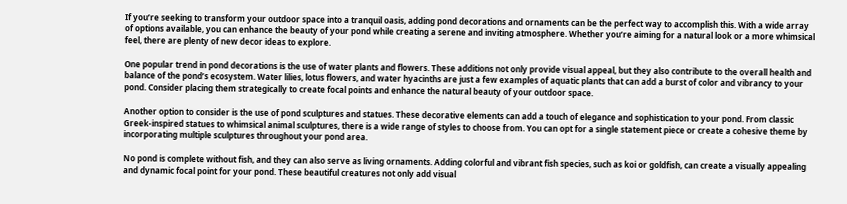If you’re seeking to transform your outdoor space into a tranquil oasis, adding pond decorations and ornaments can be the perfect way to accomplish this. With a wide array of options available, you can enhance the beauty of your pond while creating a serene and inviting atmosphere. Whether you’re aiming for a natural look or a more whimsical feel, there are plenty of new decor ideas to explore.

One popular trend in pond decorations is the use of water plants and flowers. These additions not only provide visual appeal, but they also contribute to the overall health and balance of the pond’s ecosystem. Water lilies, lotus flowers, and water hyacinths are just a few examples of aquatic plants that can add a burst of color and vibrancy to your pond. Consider placing them strategically to create focal points and enhance the natural beauty of your outdoor space.

Another option to consider is the use of pond sculptures and statues. These decorative elements can add a touch of elegance and sophistication to your pond. From classic Greek-inspired statues to whimsical animal sculptures, there is a wide range of styles to choose from. You can opt for a single statement piece or create a cohesive theme by incorporating multiple sculptures throughout your pond area.

No pond is complete without fish, and they can also serve as living ornaments. Adding colorful and vibrant fish species, such as koi or goldfish, can create a visually appealing and dynamic focal point for your pond. These beautiful creatures not only add visual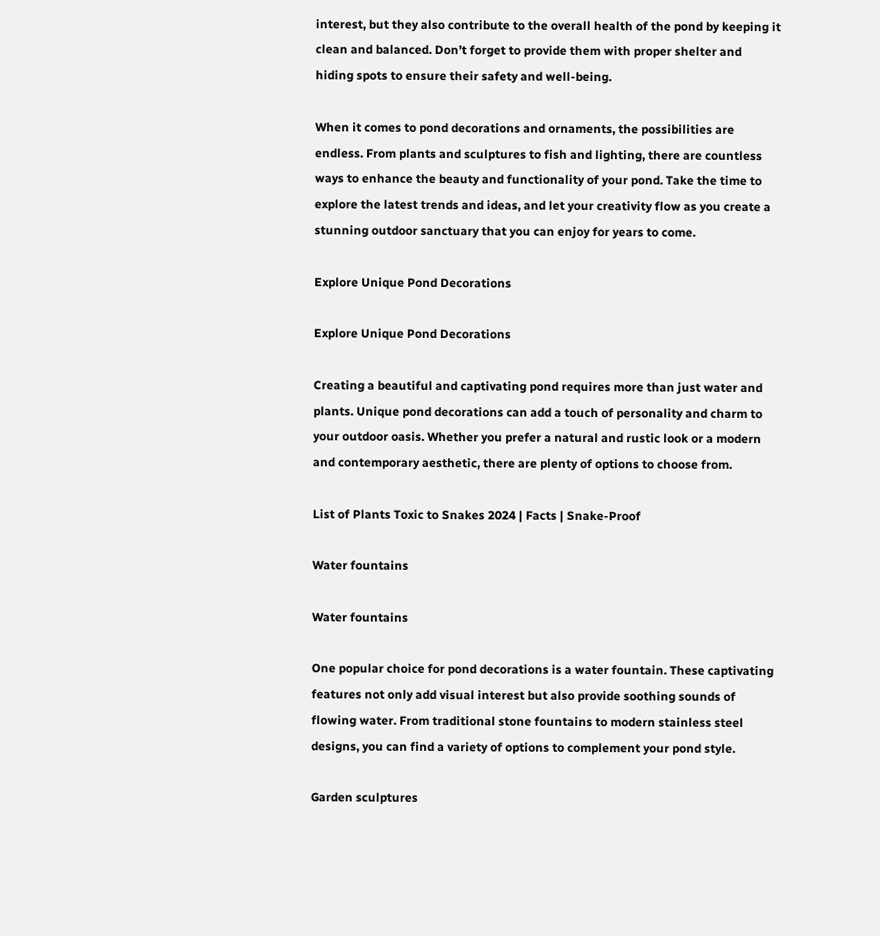interest, but they also contribute to the overall health of the pond by keeping it clean and balanced. Don’t forget to provide them with proper shelter and hiding spots to ensure their safety and well-being.

When it comes to pond decorations and ornaments, the possibilities are endless. From plants and sculptures to fish and lighting, there are countless ways to enhance the beauty and functionality of your pond. Take the time to explore the latest trends and ideas, and let your creativity flow as you create a stunning outdoor sanctuary that you can enjoy for years to come.

Explore Unique Pond Decorations

Explore Unique Pond Decorations

Creating a beautiful and captivating pond requires more than just water and plants. Unique pond decorations can add a touch of personality and charm to your outdoor oasis. Whether you prefer a natural and rustic look or a modern and contemporary aesthetic, there are plenty of options to choose from.

List of Plants Toxic to Snakes 2024 | Facts | Snake-Proof

Water fountains

Water fountains

One popular choice for pond decorations is a water fountain. These captivating features not only add visual interest but also provide soothing sounds of flowing water. From traditional stone fountains to modern stainless steel designs, you can find a variety of options to complement your pond style.

Garden sculptures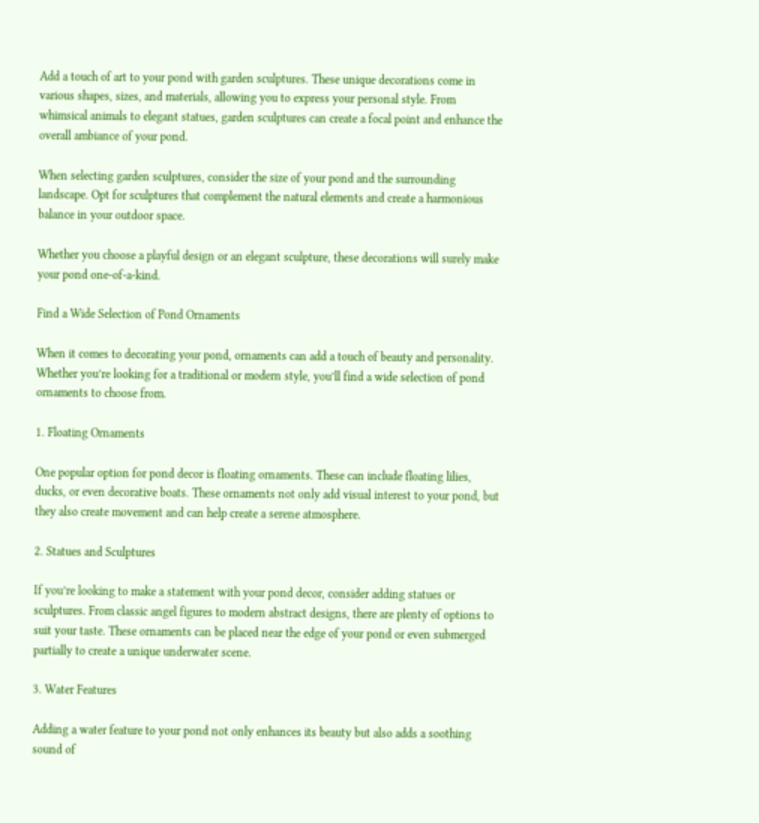Add a touch of art to your pond with garden sculptures. These unique decorations come in various shapes, sizes, and materials, allowing you to express your personal style. From whimsical animals to elegant statues, garden sculptures can create a focal point and enhance the overall ambiance of your pond.

When selecting garden sculptures, consider the size of your pond and the surrounding landscape. Opt for sculptures that complement the natural elements and create a harmonious balance in your outdoor space.

Whether you choose a playful design or an elegant sculpture, these decorations will surely make your pond one-of-a-kind.

Find a Wide Selection of Pond Ornaments

When it comes to decorating your pond, ornaments can add a touch of beauty and personality. Whether you’re looking for a traditional or modern style, you’ll find a wide selection of pond ornaments to choose from.

1. Floating Ornaments

One popular option for pond decor is floating ornaments. These can include floating lilies, ducks, or even decorative boats. These ornaments not only add visual interest to your pond, but they also create movement and can help create a serene atmosphere.

2. Statues and Sculptures

If you’re looking to make a statement with your pond decor, consider adding statues or sculptures. From classic angel figures to modern abstract designs, there are plenty of options to suit your taste. These ornaments can be placed near the edge of your pond or even submerged partially to create a unique underwater scene.

3. Water Features

Adding a water feature to your pond not only enhances its beauty but also adds a soothing sound of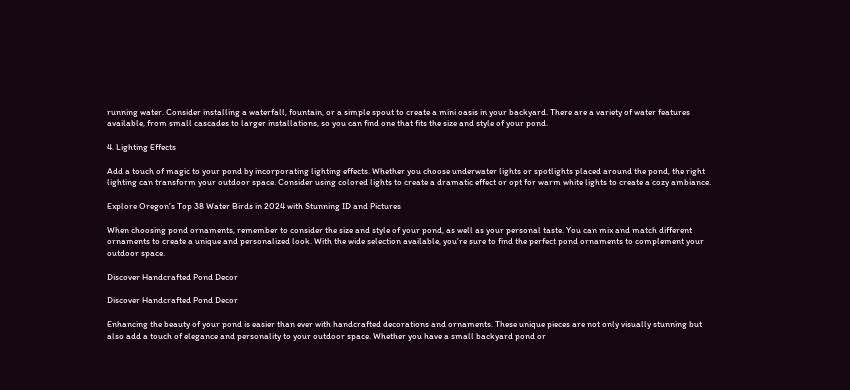running water. Consider installing a waterfall, fountain, or a simple spout to create a mini oasis in your backyard. There are a variety of water features available, from small cascades to larger installations, so you can find one that fits the size and style of your pond.

4. Lighting Effects

Add a touch of magic to your pond by incorporating lighting effects. Whether you choose underwater lights or spotlights placed around the pond, the right lighting can transform your outdoor space. Consider using colored lights to create a dramatic effect or opt for warm white lights to create a cozy ambiance.

Explore Oregon's Top 38 Water Birds in 2024 with Stunning ID and Pictures

When choosing pond ornaments, remember to consider the size and style of your pond, as well as your personal taste. You can mix and match different ornaments to create a unique and personalized look. With the wide selection available, you’re sure to find the perfect pond ornaments to complement your outdoor space.

Discover Handcrafted Pond Decor

Discover Handcrafted Pond Decor

Enhancing the beauty of your pond is easier than ever with handcrafted decorations and ornaments. These unique pieces are not only visually stunning but also add a touch of elegance and personality to your outdoor space. Whether you have a small backyard pond or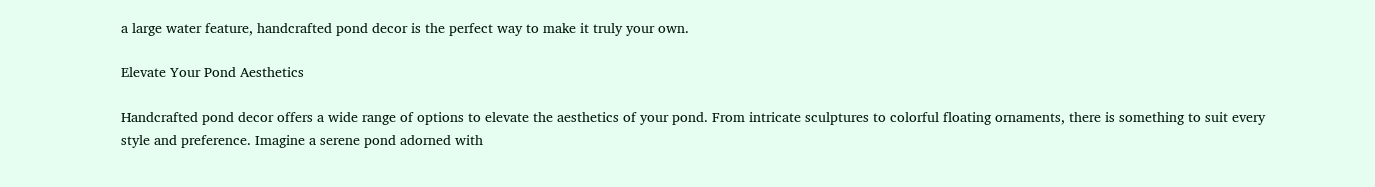a large water feature, handcrafted pond decor is the perfect way to make it truly your own.

Elevate Your Pond Aesthetics

Handcrafted pond decor offers a wide range of options to elevate the aesthetics of your pond. From intricate sculptures to colorful floating ornaments, there is something to suit every style and preference. Imagine a serene pond adorned with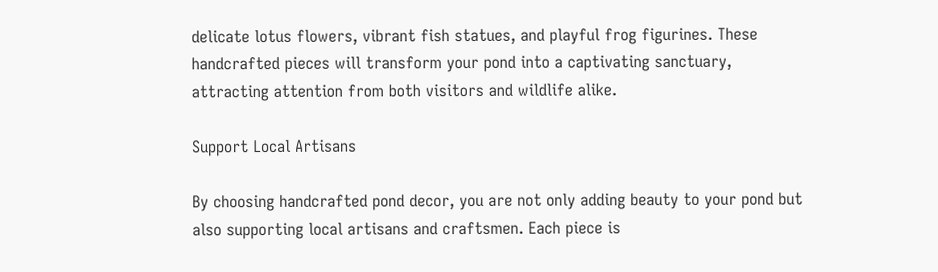delicate lotus flowers, vibrant fish statues, and playful frog figurines. These handcrafted pieces will transform your pond into a captivating sanctuary, attracting attention from both visitors and wildlife alike.

Support Local Artisans

By choosing handcrafted pond decor, you are not only adding beauty to your pond but also supporting local artisans and craftsmen. Each piece is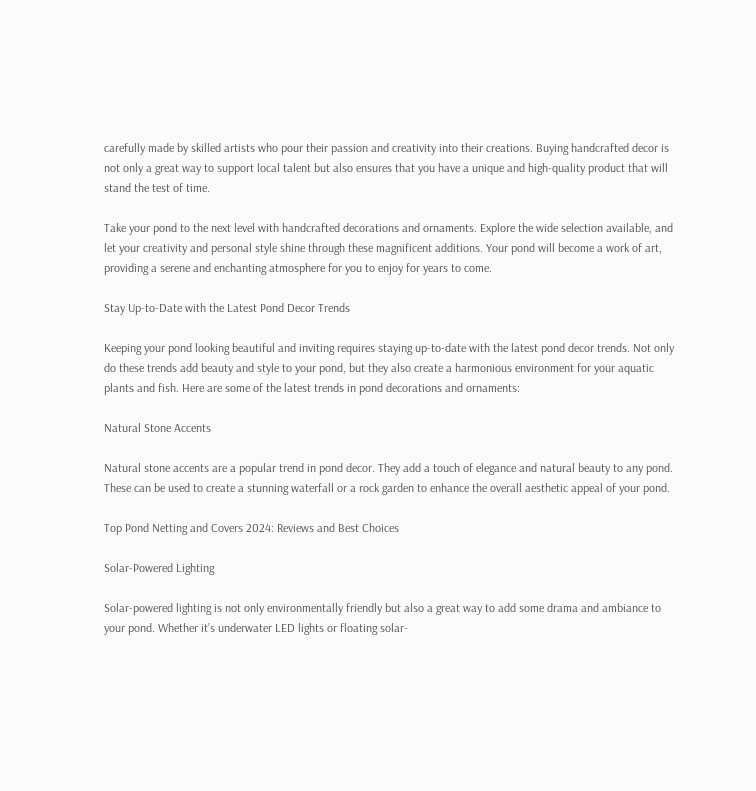carefully made by skilled artists who pour their passion and creativity into their creations. Buying handcrafted decor is not only a great way to support local talent but also ensures that you have a unique and high-quality product that will stand the test of time.

Take your pond to the next level with handcrafted decorations and ornaments. Explore the wide selection available, and let your creativity and personal style shine through these magnificent additions. Your pond will become a work of art, providing a serene and enchanting atmosphere for you to enjoy for years to come.

Stay Up-to-Date with the Latest Pond Decor Trends

Keeping your pond looking beautiful and inviting requires staying up-to-date with the latest pond decor trends. Not only do these trends add beauty and style to your pond, but they also create a harmonious environment for your aquatic plants and fish. Here are some of the latest trends in pond decorations and ornaments:

Natural Stone Accents

Natural stone accents are a popular trend in pond decor. They add a touch of elegance and natural beauty to any pond. These can be used to create a stunning waterfall or a rock garden to enhance the overall aesthetic appeal of your pond.

Top Pond Netting and Covers 2024: Reviews and Best Choices

Solar-Powered Lighting

Solar-powered lighting is not only environmentally friendly but also a great way to add some drama and ambiance to your pond. Whether it’s underwater LED lights or floating solar-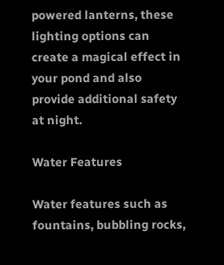powered lanterns, these lighting options can create a magical effect in your pond and also provide additional safety at night.

Water Features

Water features such as fountains, bubbling rocks,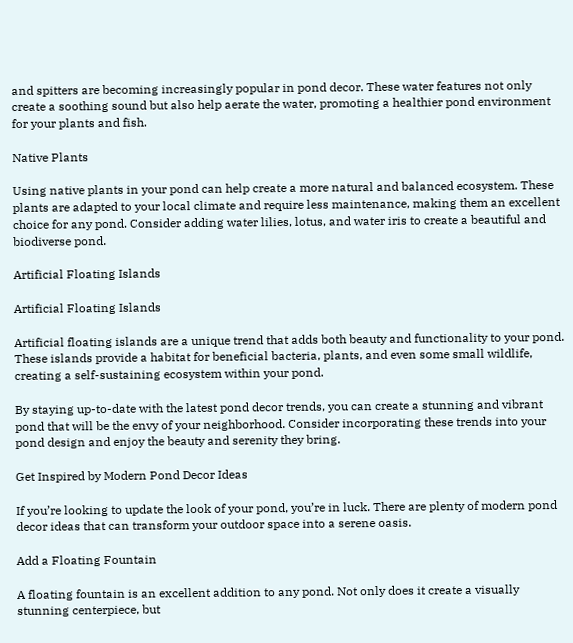and spitters are becoming increasingly popular in pond decor. These water features not only create a soothing sound but also help aerate the water, promoting a healthier pond environment for your plants and fish.

Native Plants

Using native plants in your pond can help create a more natural and balanced ecosystem. These plants are adapted to your local climate and require less maintenance, making them an excellent choice for any pond. Consider adding water lilies, lotus, and water iris to create a beautiful and biodiverse pond.

Artificial Floating Islands

Artificial Floating Islands

Artificial floating islands are a unique trend that adds both beauty and functionality to your pond. These islands provide a habitat for beneficial bacteria, plants, and even some small wildlife, creating a self-sustaining ecosystem within your pond.

By staying up-to-date with the latest pond decor trends, you can create a stunning and vibrant pond that will be the envy of your neighborhood. Consider incorporating these trends into your pond design and enjoy the beauty and serenity they bring.

Get Inspired by Modern Pond Decor Ideas

If you’re looking to update the look of your pond, you’re in luck. There are plenty of modern pond decor ideas that can transform your outdoor space into a serene oasis.

Add a Floating Fountain

A floating fountain is an excellent addition to any pond. Not only does it create a visually stunning centerpiece, but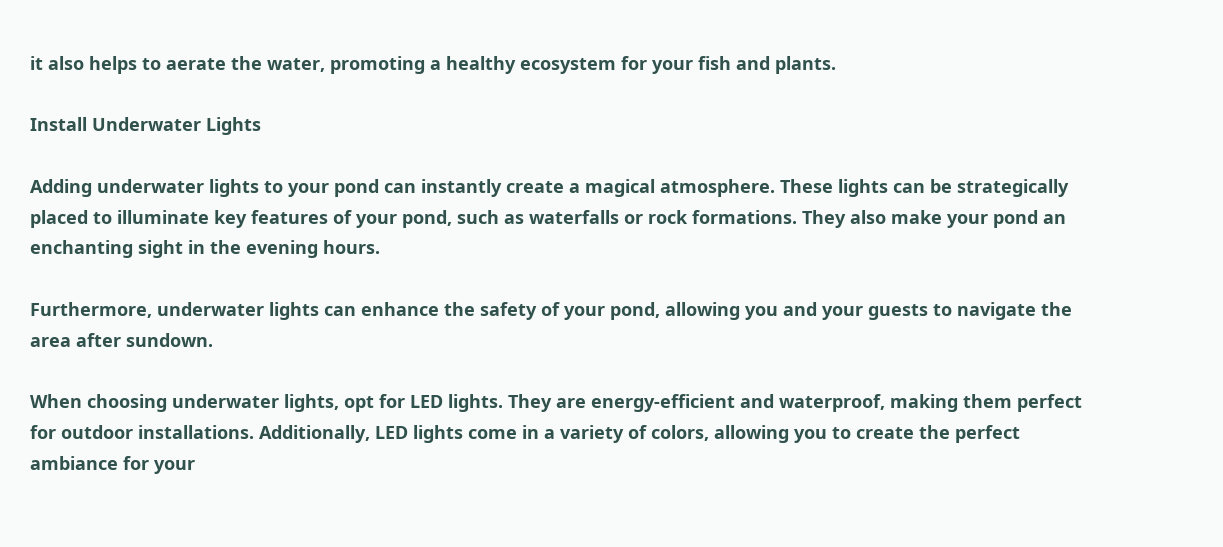it also helps to aerate the water, promoting a healthy ecosystem for your fish and plants.

Install Underwater Lights

Adding underwater lights to your pond can instantly create a magical atmosphere. These lights can be strategically placed to illuminate key features of your pond, such as waterfalls or rock formations. They also make your pond an enchanting sight in the evening hours.

Furthermore, underwater lights can enhance the safety of your pond, allowing you and your guests to navigate the area after sundown.

When choosing underwater lights, opt for LED lights. They are energy-efficient and waterproof, making them perfect for outdoor installations. Additionally, LED lights come in a variety of colors, allowing you to create the perfect ambiance for your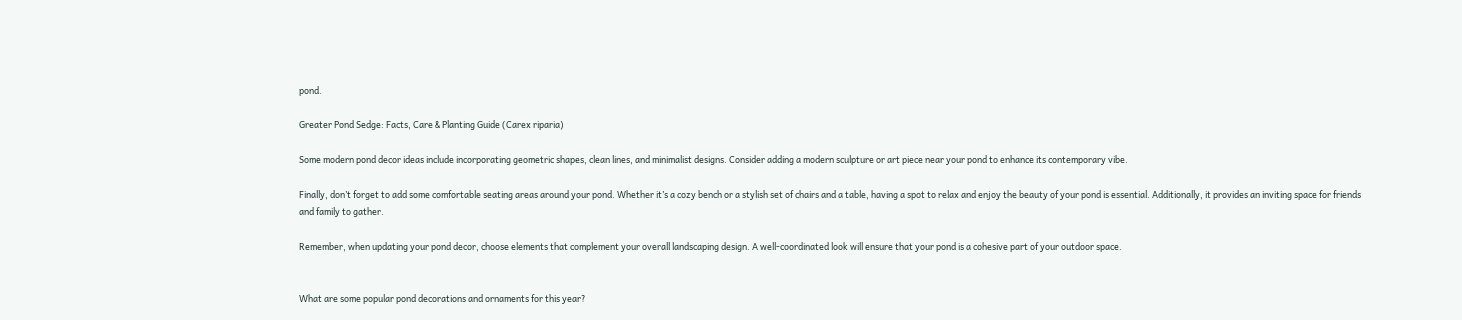pond.

Greater Pond Sedge: Facts, Care & Planting Guide (Carex riparia)

Some modern pond decor ideas include incorporating geometric shapes, clean lines, and minimalist designs. Consider adding a modern sculpture or art piece near your pond to enhance its contemporary vibe.

Finally, don’t forget to add some comfortable seating areas around your pond. Whether it’s a cozy bench or a stylish set of chairs and a table, having a spot to relax and enjoy the beauty of your pond is essential. Additionally, it provides an inviting space for friends and family to gather.

Remember, when updating your pond decor, choose elements that complement your overall landscaping design. A well-coordinated look will ensure that your pond is a cohesive part of your outdoor space.


What are some popular pond decorations and ornaments for this year?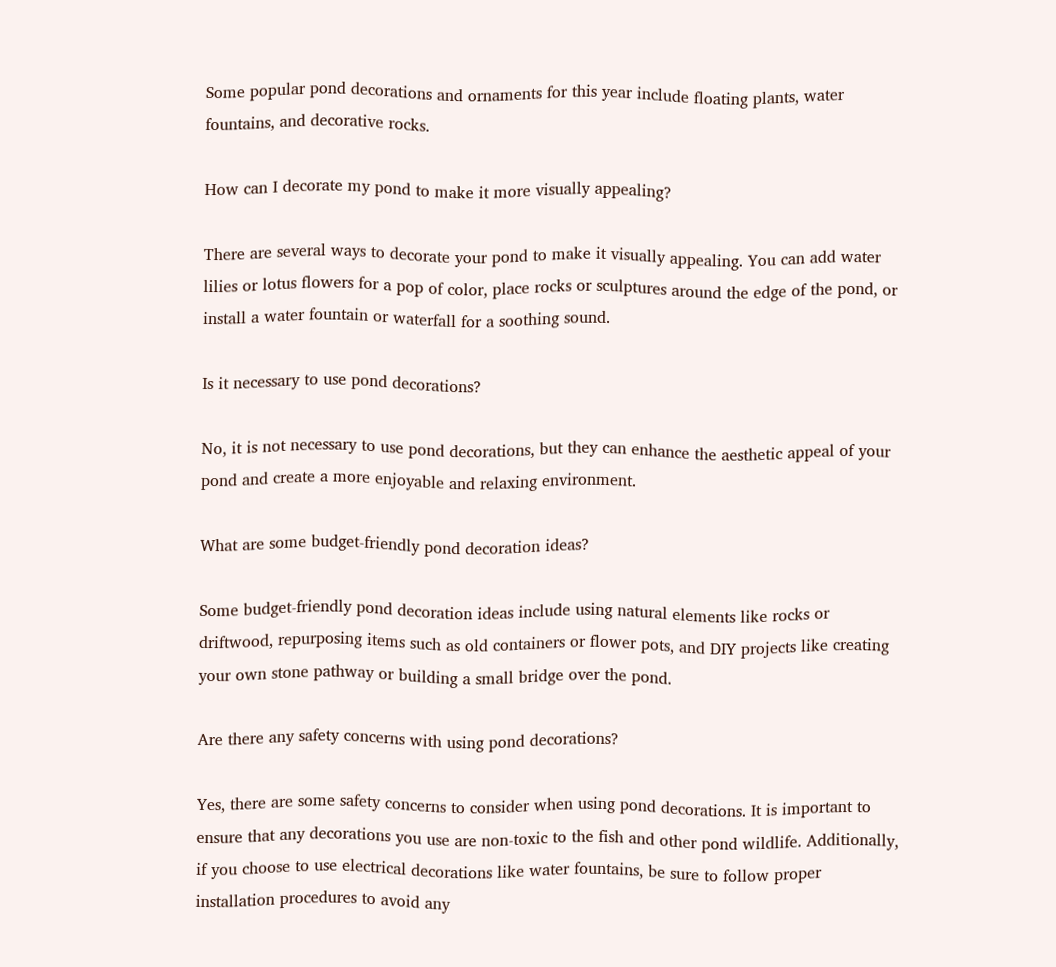Some popular pond decorations and ornaments for this year include floating plants, water fountains, and decorative rocks.

How can I decorate my pond to make it more visually appealing?

There are several ways to decorate your pond to make it visually appealing. You can add water lilies or lotus flowers for a pop of color, place rocks or sculptures around the edge of the pond, or install a water fountain or waterfall for a soothing sound.

Is it necessary to use pond decorations?

No, it is not necessary to use pond decorations, but they can enhance the aesthetic appeal of your pond and create a more enjoyable and relaxing environment.

What are some budget-friendly pond decoration ideas?

Some budget-friendly pond decoration ideas include using natural elements like rocks or driftwood, repurposing items such as old containers or flower pots, and DIY projects like creating your own stone pathway or building a small bridge over the pond.

Are there any safety concerns with using pond decorations?

Yes, there are some safety concerns to consider when using pond decorations. It is important to ensure that any decorations you use are non-toxic to the fish and other pond wildlife. Additionally, if you choose to use electrical decorations like water fountains, be sure to follow proper installation procedures to avoid any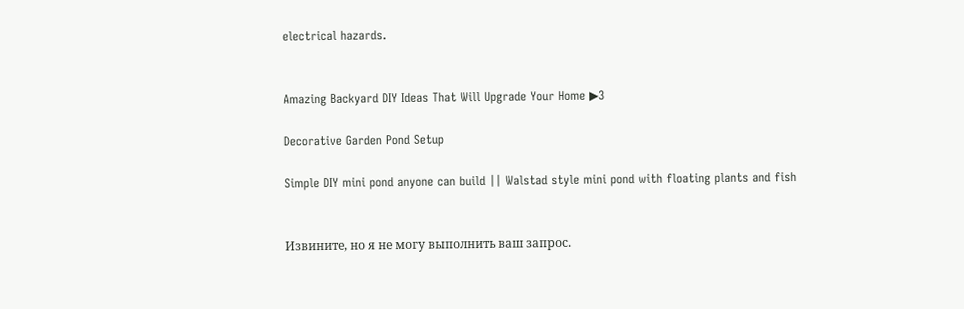electrical hazards.


Amazing Backyard DIY Ideas That Will Upgrade Your Home ▶3

Decorative Garden Pond Setup

Simple DIY mini pond anyone can build || Walstad style mini pond with floating plants and fish


Извините, но я не могу выполнить ваш запрос.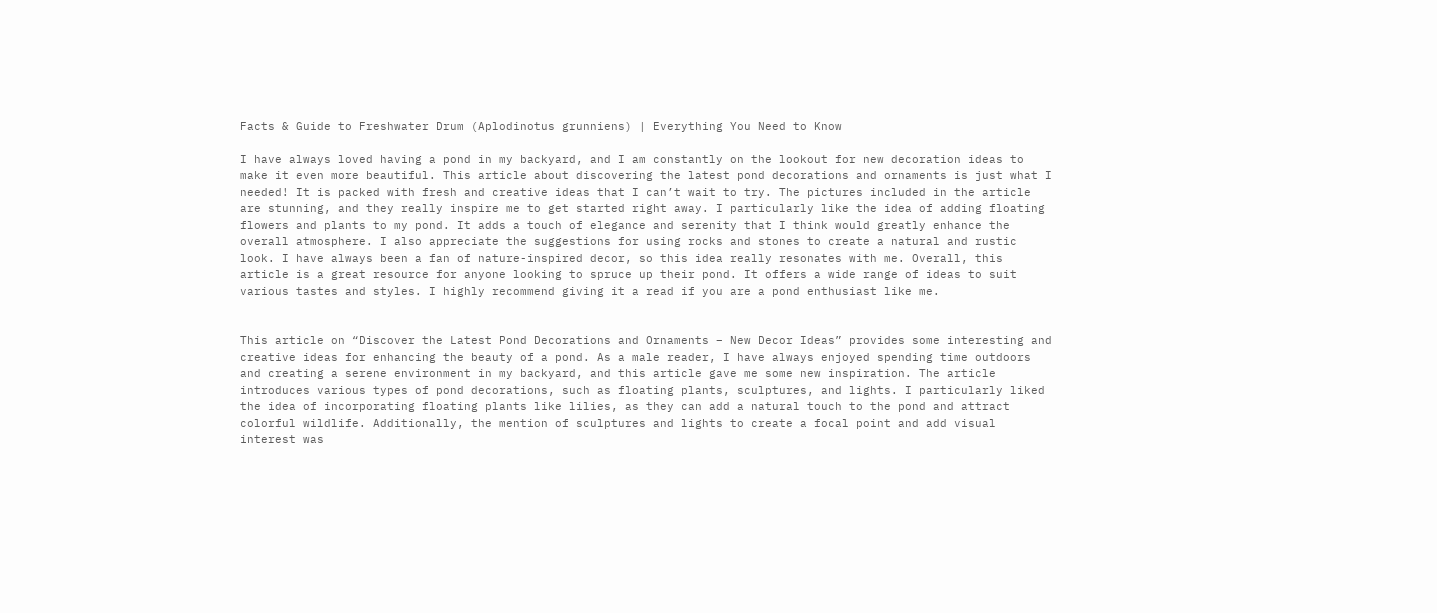Facts & Guide to Freshwater Drum (Aplodinotus grunniens) | Everything You Need to Know

I have always loved having a pond in my backyard, and I am constantly on the lookout for new decoration ideas to make it even more beautiful. This article about discovering the latest pond decorations and ornaments is just what I needed! It is packed with fresh and creative ideas that I can’t wait to try. The pictures included in the article are stunning, and they really inspire me to get started right away. I particularly like the idea of adding floating flowers and plants to my pond. It adds a touch of elegance and serenity that I think would greatly enhance the overall atmosphere. I also appreciate the suggestions for using rocks and stones to create a natural and rustic look. I have always been a fan of nature-inspired decor, so this idea really resonates with me. Overall, this article is a great resource for anyone looking to spruce up their pond. It offers a wide range of ideas to suit various tastes and styles. I highly recommend giving it a read if you are a pond enthusiast like me.


This article on “Discover the Latest Pond Decorations and Ornaments – New Decor Ideas” provides some interesting and creative ideas for enhancing the beauty of a pond. As a male reader, I have always enjoyed spending time outdoors and creating a serene environment in my backyard, and this article gave me some new inspiration. The article introduces various types of pond decorations, such as floating plants, sculptures, and lights. I particularly liked the idea of incorporating floating plants like lilies, as they can add a natural touch to the pond and attract colorful wildlife. Additionally, the mention of sculptures and lights to create a focal point and add visual interest was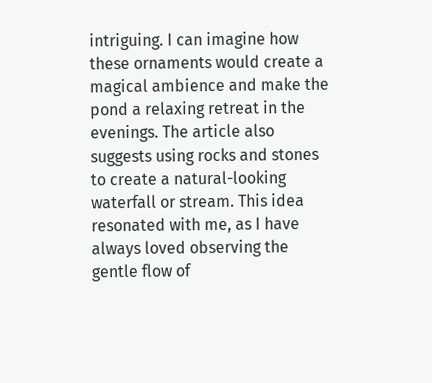intriguing. I can imagine how these ornaments would create a magical ambience and make the pond a relaxing retreat in the evenings. The article also suggests using rocks and stones to create a natural-looking waterfall or stream. This idea resonated with me, as I have always loved observing the gentle flow of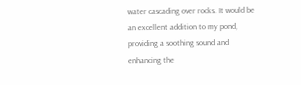water cascading over rocks. It would be an excellent addition to my pond, providing a soothing sound and enhancing the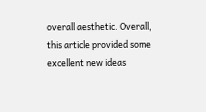overall aesthetic. Overall, this article provided some excellent new ideas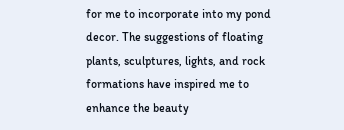for me to incorporate into my pond decor. The suggestions of floating plants, sculptures, lights, and rock formations have inspired me to enhance the beauty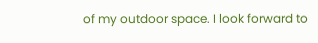of my outdoor space. I look forward to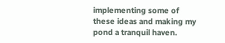implementing some of these ideas and making my pond a tranquil haven.